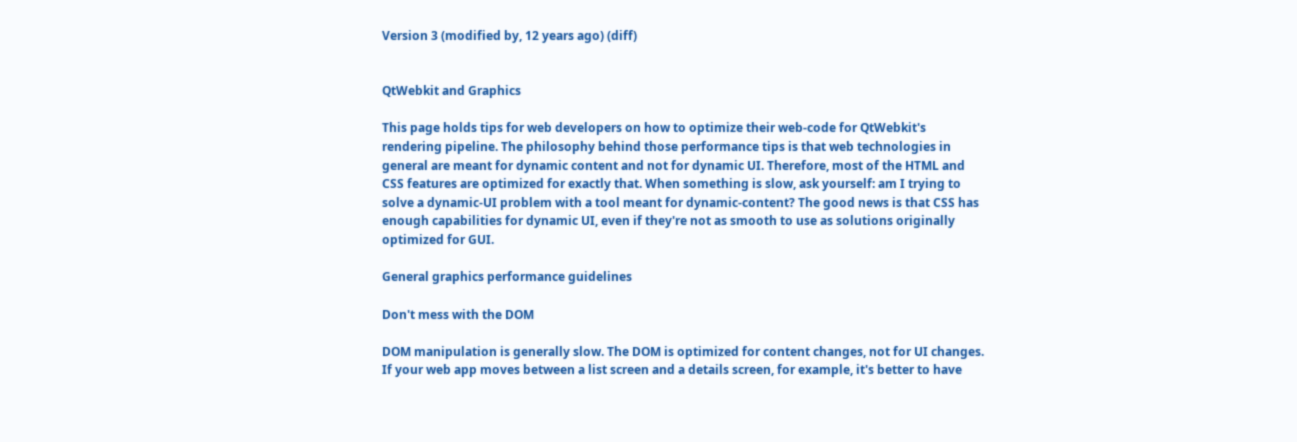Version 3 (modified by, 12 years ago) (diff)


QtWebkit and Graphics

This page holds tips for web developers on how to optimize their web-code for QtWebkit's rendering pipeline. The philosophy behind those performance tips is that web technologies in general are meant for dynamic content and not for dynamic UI. Therefore, most of the HTML and CSS features are optimized for exactly that. When something is slow, ask yourself: am I trying to solve a dynamic-UI problem with a tool meant for dynamic-content? The good news is that CSS has enough capabilities for dynamic UI, even if they're not as smooth to use as solutions originally optimized for GUI.

General graphics performance guidelines

Don't mess with the DOM

DOM manipulation is generally slow. The DOM is optimized for content changes, not for UI changes. If your web app moves between a list screen and a details screen, for example, it's better to have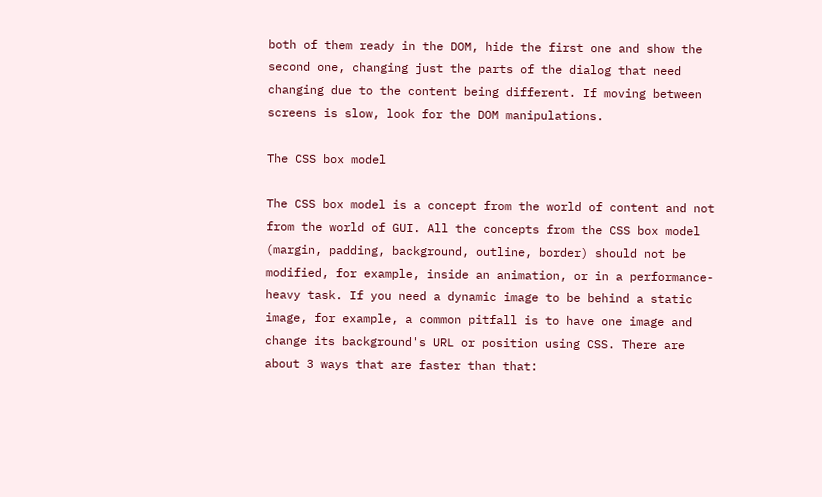both of them ready in the DOM, hide the first one and show the second one, changing just the parts of the dialog that need changing due to the content being different. If moving between screens is slow, look for the DOM manipulations.

The CSS box model

The CSS box model is a concept from the world of content and not from the world of GUI. All the concepts from the CSS box model (margin, padding, background, outline, border) should not be modified, for example, inside an animation, or in a performance-heavy task. If you need a dynamic image to be behind a static image, for example, a common pitfall is to have one image and change its background's URL or position using CSS. There are about 3 ways that are faster than that: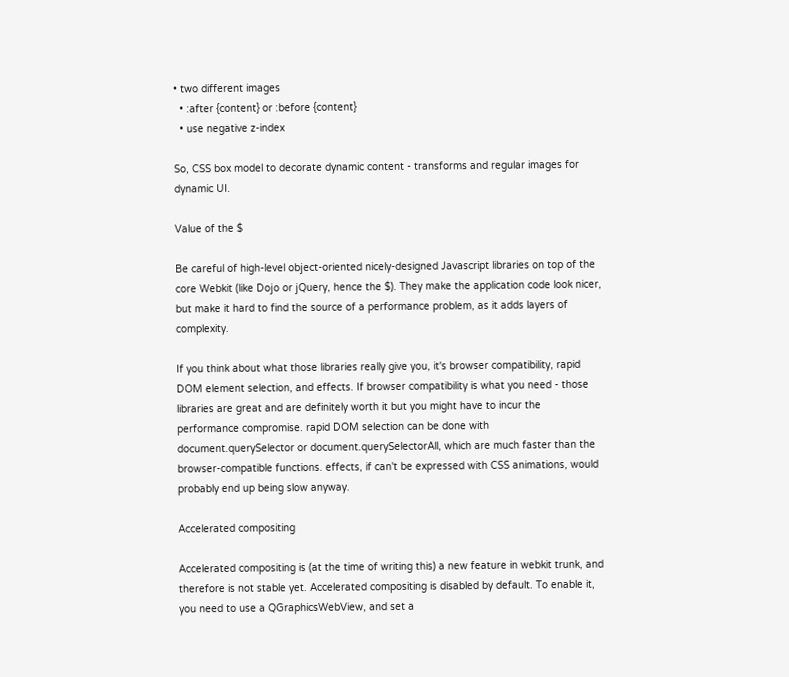• two different images
  • :after {content} or :before {content}
  • use negative z-index

So, CSS box model to decorate dynamic content - transforms and regular images for dynamic UI.

Value of the $

Be careful of high-level object-oriented nicely-designed Javascript libraries on top of the core Webkit (like Dojo or jQuery, hence the $). They make the application code look nicer, but make it hard to find the source of a performance problem, as it adds layers of complexity.

If you think about what those libraries really give you, it's browser compatibility, rapid DOM element selection, and effects. If browser compatibility is what you need - those libraries are great and are definitely worth it but you might have to incur the performance compromise. rapid DOM selection can be done with document.querySelector or document.querySelectorAll, which are much faster than the browser-compatible functions. effects, if can't be expressed with CSS animations, would probably end up being slow anyway.

Accelerated compositing

Accelerated compositing is (at the time of writing this) a new feature in webkit trunk, and therefore is not stable yet. Accelerated compositing is disabled by default. To enable it, you need to use a QGraphicsWebView, and set a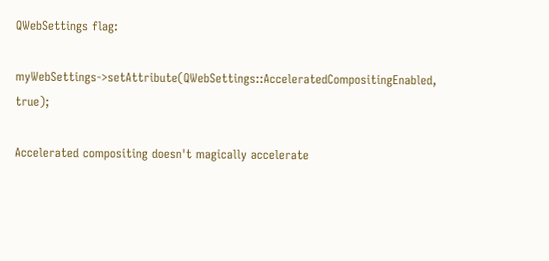QWebSettings flag:

myWebSettings->setAttribute(QWebSettings::AcceleratedCompositingEnabled, true);

Accelerated compositing doesn't magically accelerate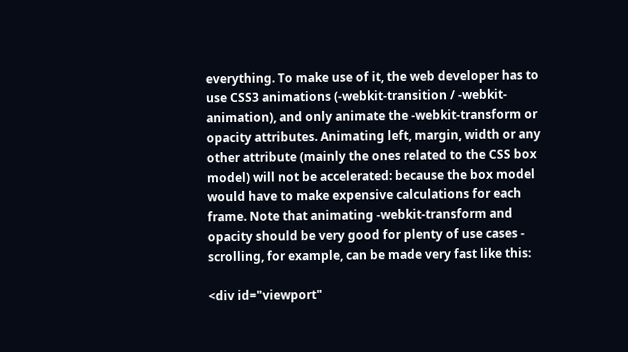everything. To make use of it, the web developer has to use CSS3 animations (-webkit-transition / -webkit-animation), and only animate the -webkit-transform or opacity attributes. Animating left, margin, width or any other attribute (mainly the ones related to the CSS box model) will not be accelerated: because the box model would have to make expensive calculations for each frame. Note that animating -webkit-transform and opacity should be very good for plenty of use cases - scrolling, for example, can be made very fast like this:

<div id="viewport"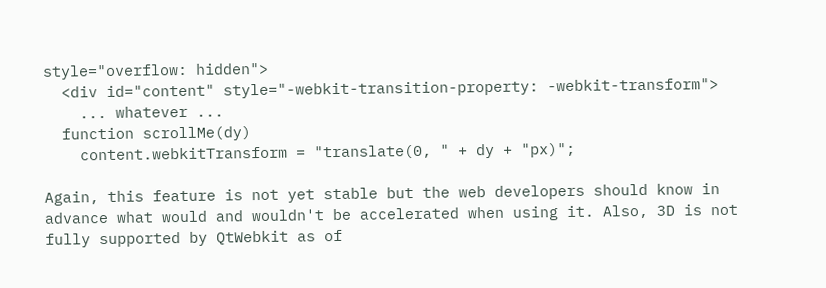style="overflow: hidden">
  <div id="content" style="-webkit-transition-property: -webkit-transform">
    ... whatever ...
  function scrollMe(dy)
    content.webkitTransform = "translate(0, " + dy + "px)";

Again, this feature is not yet stable but the web developers should know in advance what would and wouldn't be accelerated when using it. Also, 3D is not fully supported by QtWebkit as of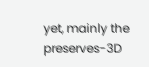yet, mainly the preserves-3D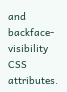and backface-visibility CSS attributes.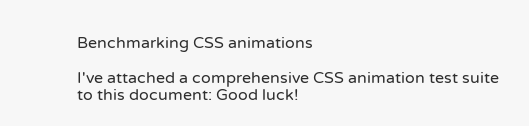Benchmarking CSS animations

I've attached a comprehensive CSS animation test suite to this document: Good luck!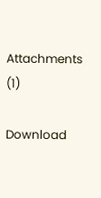Attachments (1)

Download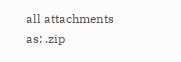all attachments as: .zip